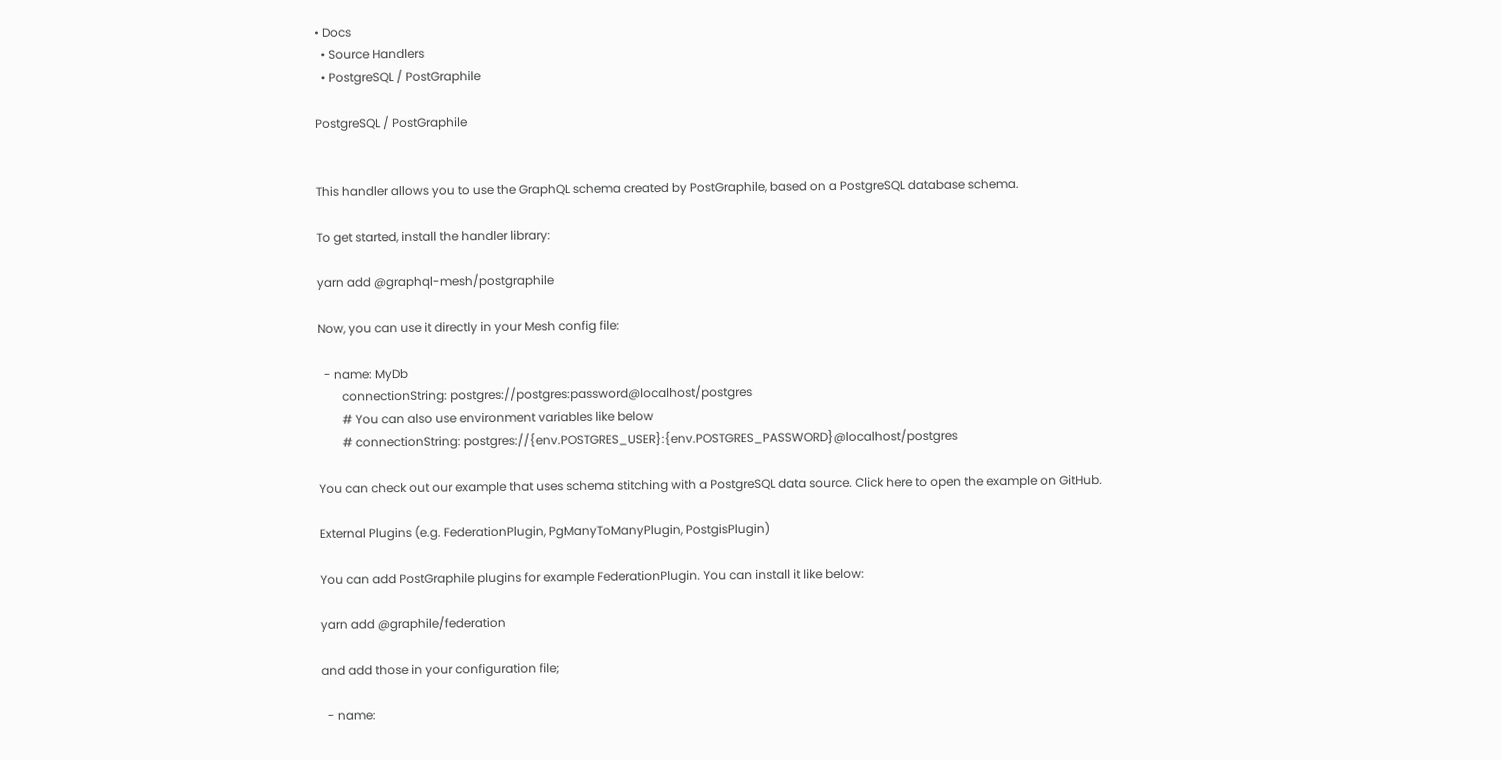• Docs
  • Source Handlers
  • PostgreSQL / PostGraphile

PostgreSQL / PostGraphile


This handler allows you to use the GraphQL schema created by PostGraphile, based on a PostgreSQL database schema.

To get started, install the handler library:

yarn add @graphql-mesh/postgraphile

Now, you can use it directly in your Mesh config file:

  - name: MyDb
        connectionString: postgres://postgres:password@localhost/postgres
        # You can also use environment variables like below
        # connectionString: postgres://{env.POSTGRES_USER}:{env.POSTGRES_PASSWORD}@localhost/postgres

You can check out our example that uses schema stitching with a PostgreSQL data source. Click here to open the example on GitHub.

External Plugins (e.g. FederationPlugin, PgManyToManyPlugin, PostgisPlugin)

You can add PostGraphile plugins for example FederationPlugin. You can install it like below:

yarn add @graphile/federation

and add those in your configuration file;

  - name: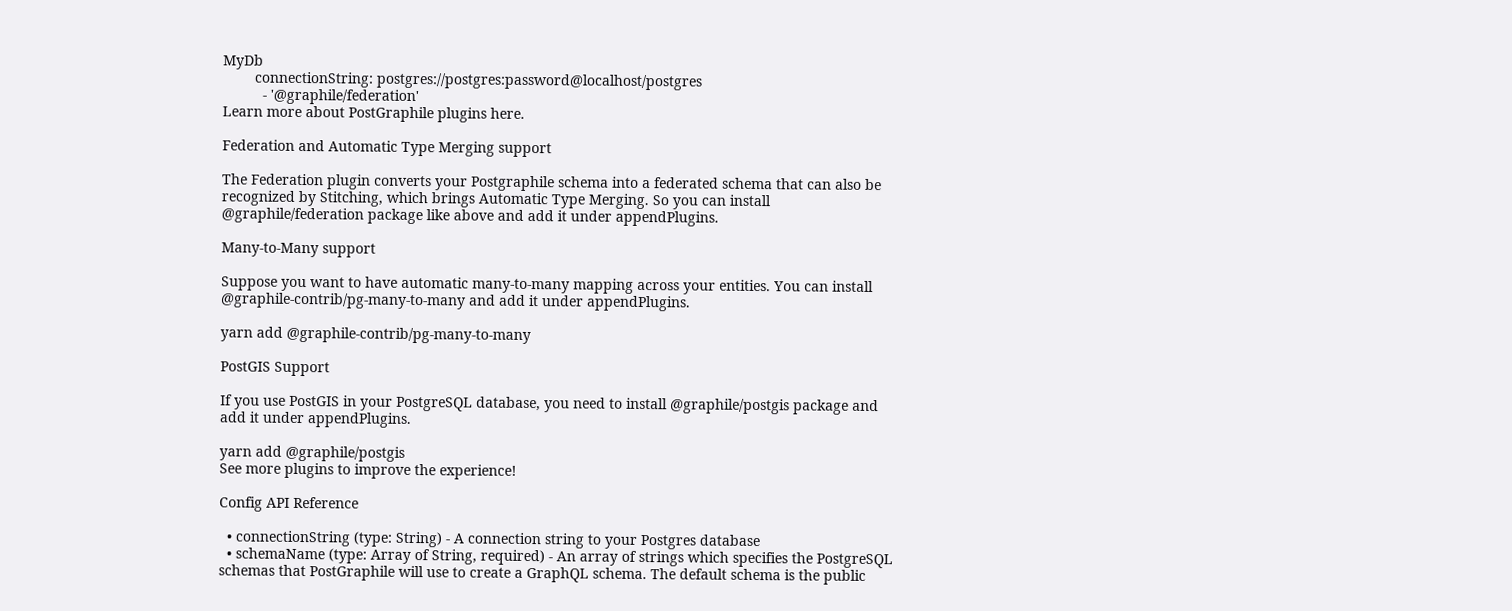MyDb
        connectionString: postgres://postgres:password@localhost/postgres
          - '@graphile/federation'
Learn more about PostGraphile plugins here.

Federation and Automatic Type Merging support

The Federation plugin converts your Postgraphile schema into a federated schema that can also be recognized by Stitching, which brings Automatic Type Merging. So you can install @graphile/federation package like above and add it under appendPlugins.

Many-to-Many support

Suppose you want to have automatic many-to-many mapping across your entities. You can install @graphile-contrib/pg-many-to-many and add it under appendPlugins.

yarn add @graphile-contrib/pg-many-to-many

PostGIS Support

If you use PostGIS in your PostgreSQL database, you need to install @graphile/postgis package and add it under appendPlugins.

yarn add @graphile/postgis
See more plugins to improve the experience!

Config API Reference

  • connectionString (type: String) - A connection string to your Postgres database
  • schemaName (type: Array of String, required) - An array of strings which specifies the PostgreSQL schemas that PostGraphile will use to create a GraphQL schema. The default schema is the public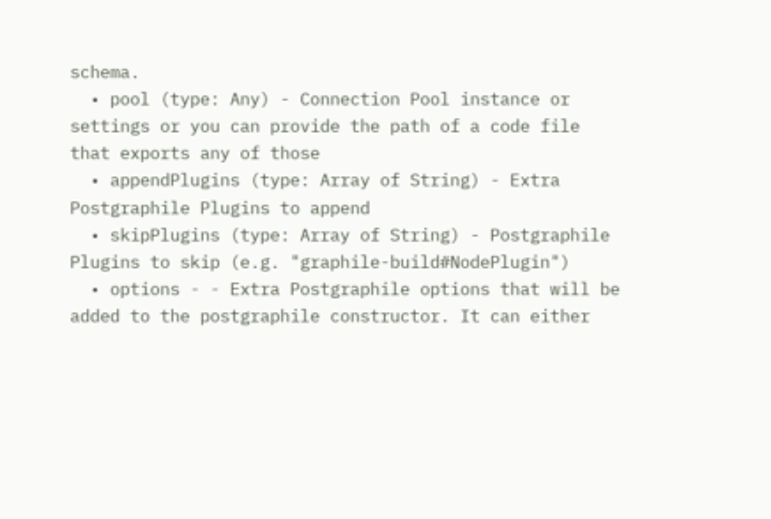schema.
  • pool (type: Any) - Connection Pool instance or settings or you can provide the path of a code file that exports any of those
  • appendPlugins (type: Array of String) - Extra Postgraphile Plugins to append
  • skipPlugins (type: Array of String) - Postgraphile Plugins to skip (e.g. "graphile-build#NodePlugin")
  • options - - Extra Postgraphile options that will be added to the postgraphile constructor. It can either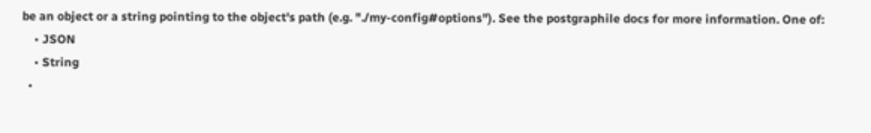be an object or a string pointing to the object's path (e.g. "./my-config#options"). See the postgraphile docs for more information. One of:
    • JSON
    • String
  •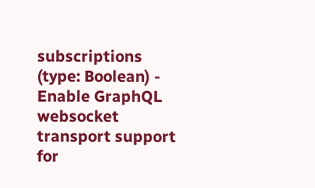subscriptions (type: Boolean) - Enable GraphQL websocket transport support for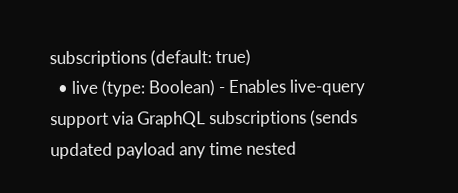subscriptions (default: true)
  • live (type: Boolean) - Enables live-query support via GraphQL subscriptions (sends updated payload any time nested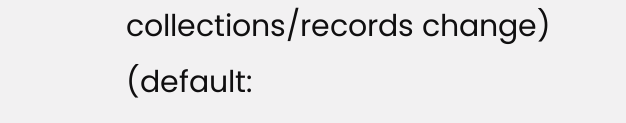collections/records change) (default: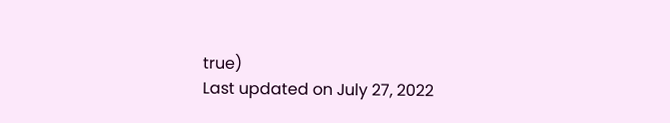true)
Last updated on July 27, 2022